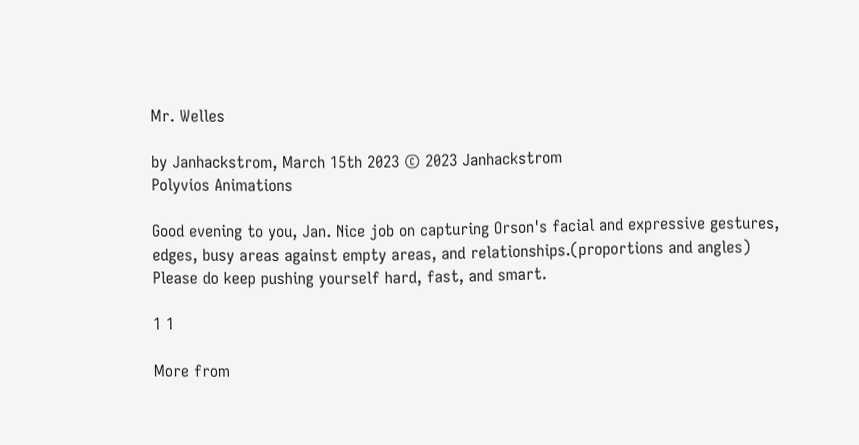Mr. Welles

by Janhackstrom, March 15th 2023 © 2023 Janhackstrom
Polyvios Animations

Good evening to you, Jan. Nice job on capturing Orson's facial and expressive gestures, edges, busy areas against empty areas, and relationships.(proportions and angles) Please do keep pushing yourself hard, fast, and smart.

1 1

More from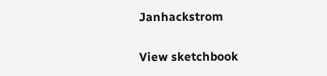Janhackstrom

View sketchbook